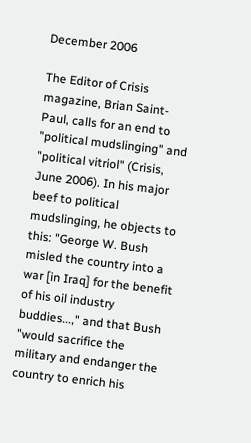December 2006

The Editor of Crisis magazine, Brian Saint-Paul, calls for an end to "political mudslinging" and "political vitriol" (Crisis, June 2006). In his major beef to political mudslinging, he objects to this: "George W. Bush misled the country into a war [in Iraq] for the benefit of his oil industry buddies...," and that Bush "would sacrifice the military and endanger the country to enrich his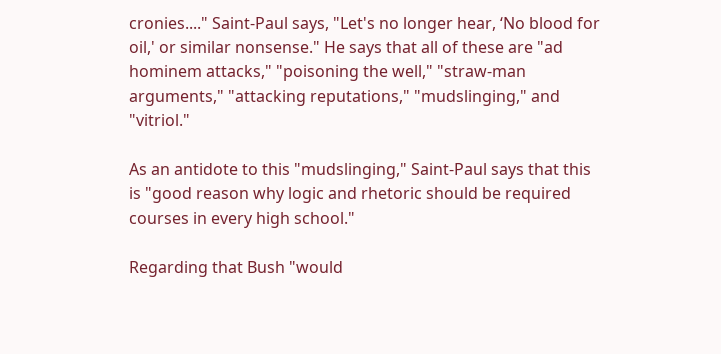cronies...." Saint-Paul says, "Let's no longer hear, ‘No blood for oil,' or similar nonsense." He says that all of these are "ad hominem attacks," "poisoning the well," "straw-man arguments," "attacking reputations," "mudslinging," and "vitriol."

As an antidote to this "mudslinging," Saint-Paul says that this is "good reason why logic and rhetoric should be required courses in every high school."

Regarding that Bush "would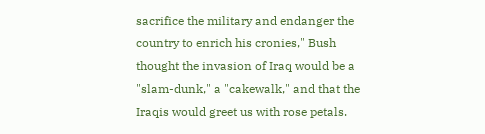sacrifice the military and endanger the country to enrich his cronies," Bush thought the invasion of Iraq would be a "slam-dunk," a "cakewalk," and that the Iraqis would greet us with rose petals.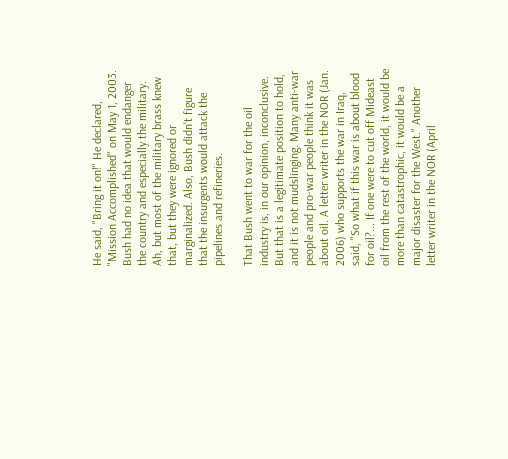He said, "Bring it on!" He declared, "Mission Accomplished" on May 1, 2003. Bush had no idea that would endanger the country and especially the military. Ah, but most of the military brass knew that, but they were ignored or marginalized. Also, Bush didn't figure that the insurgents would attack the pipelines and refineries.

That Bush went to war for the oil industry is, in our opinion, inconclusive. But that is a legitimate position to hold, and it is not mudslinging. Many anti-war people and pro-war people think it was about oil. A letter writer in the NOR (Jan. 2006) who supports the war in Iraq, said, "So what if this war is about blood for oil?... If one were to cut off Mideast oil from the rest of the world, it would be more than catastrophic, it would be a major disaster for the West." Another letter writer in the NOR (April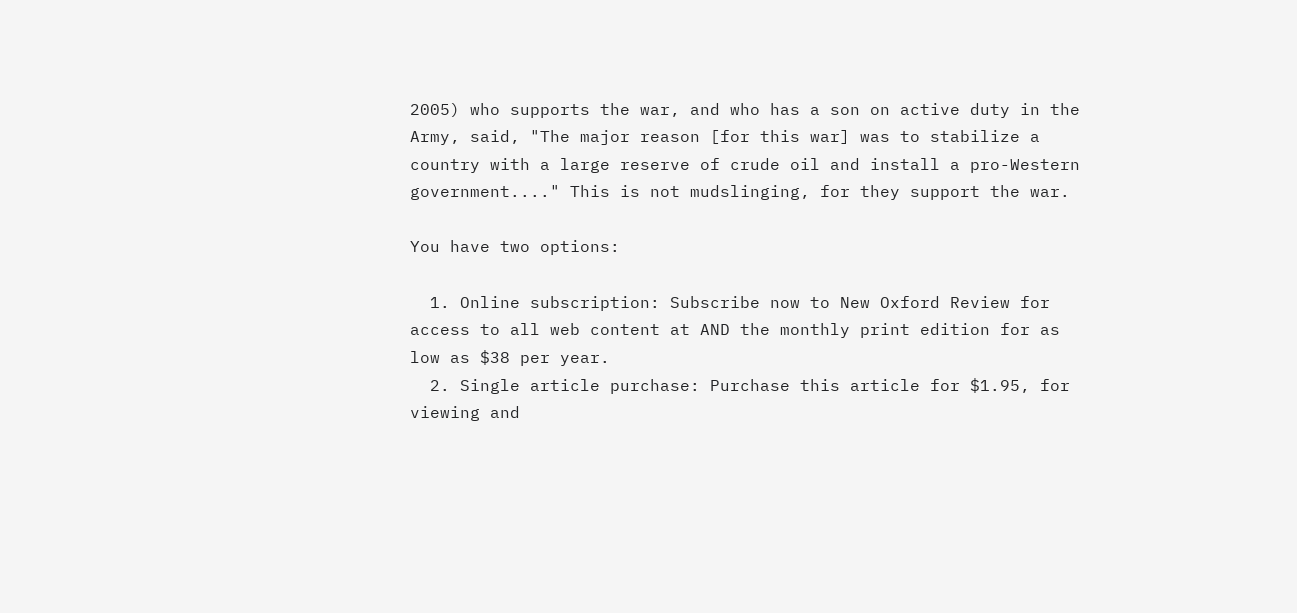2005) who supports the war, and who has a son on active duty in the Army, said, "The major reason [for this war] was to stabilize a country with a large reserve of crude oil and install a pro-Western government...." This is not mudslinging, for they support the war.

You have two options:

  1. Online subscription: Subscribe now to New Oxford Review for access to all web content at AND the monthly print edition for as low as $38 per year.
  2. Single article purchase: Purchase this article for $1.95, for viewing and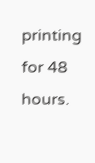printing for 48 hours.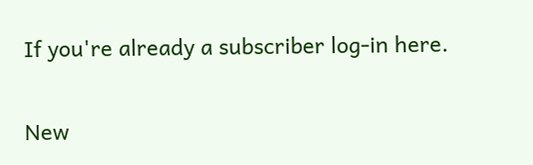If you're already a subscriber log-in here.

New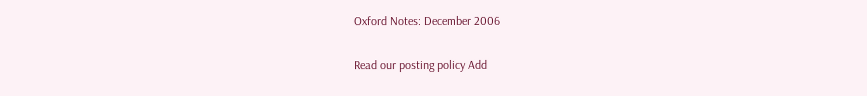Oxford Notes: December 2006

Read our posting policy Add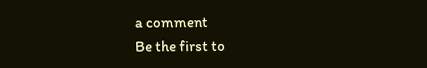a comment
Be the first to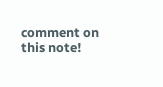comment on this note!